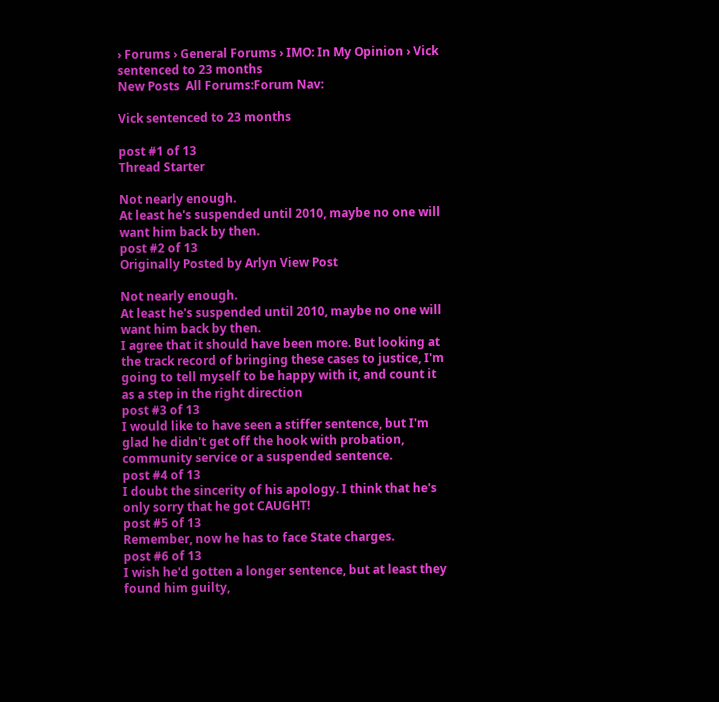› Forums › General Forums › IMO: In My Opinion › Vick sentenced to 23 months
New Posts  All Forums:Forum Nav:

Vick sentenced to 23 months

post #1 of 13
Thread Starter

Not nearly enough.
At least he's suspended until 2010, maybe no one will want him back by then.
post #2 of 13
Originally Posted by Arlyn View Post

Not nearly enough.
At least he's suspended until 2010, maybe no one will want him back by then.
I agree that it should have been more. But looking at the track record of bringing these cases to justice, I'm going to tell myself to be happy with it, and count it as a step in the right direction
post #3 of 13
I would like to have seen a stiffer sentence, but I'm glad he didn't get off the hook with probation, community service or a suspended sentence.
post #4 of 13
I doubt the sincerity of his apology. I think that he's only sorry that he got CAUGHT!
post #5 of 13
Remember, now he has to face State charges.
post #6 of 13
I wish he'd gotten a longer sentence, but at least they found him guilty,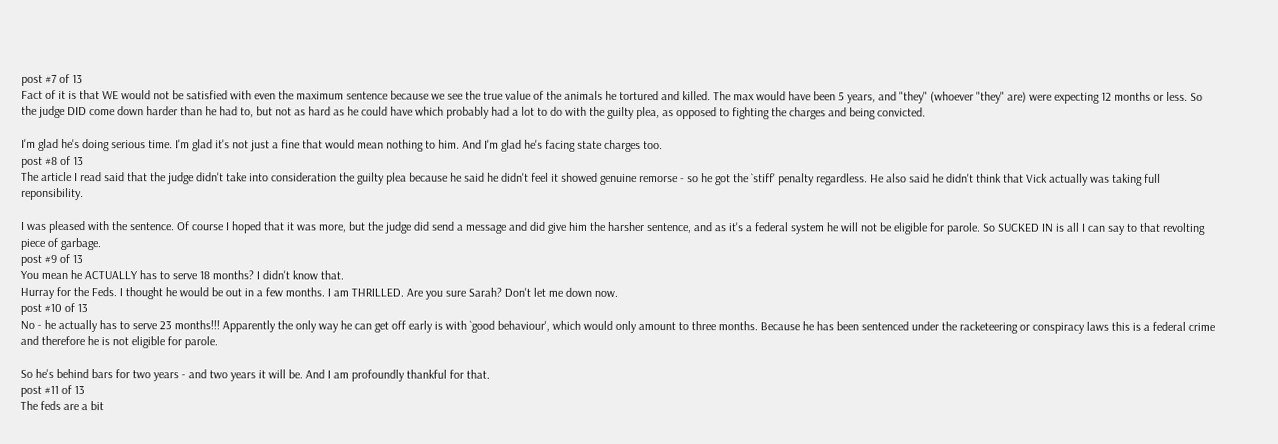post #7 of 13
Fact of it is that WE would not be satisfied with even the maximum sentence because we see the true value of the animals he tortured and killed. The max would have been 5 years, and "they" (whoever "they" are) were expecting 12 months or less. So the judge DID come down harder than he had to, but not as hard as he could have which probably had a lot to do with the guilty plea, as opposed to fighting the charges and being convicted.

I'm glad he's doing serious time. I'm glad it's not just a fine that would mean nothing to him. And I'm glad he's facing state charges too.
post #8 of 13
The article I read said that the judge didn't take into consideration the guilty plea because he said he didn't feel it showed genuine remorse - so he got the `stiff' penalty regardless. He also said he didn't think that Vick actually was taking full reponsibility.

I was pleased with the sentence. Of course I hoped that it was more, but the judge did send a message and did give him the harsher sentence, and as it's a federal system he will not be eligible for parole. So SUCKED IN is all I can say to that revolting piece of garbage.
post #9 of 13
You mean he ACTUALLY has to serve 18 months? I didn't know that.
Hurray for the Feds. I thought he would be out in a few months. I am THRILLED. Are you sure Sarah? Don't let me down now.
post #10 of 13
No - he actually has to serve 23 months!!! Apparently the only way he can get off early is with `good behaviour', which would only amount to three months. Because he has been sentenced under the racketeering or conspiracy laws this is a federal crime and therefore he is not eligible for parole.

So he's behind bars for two years - and two years it will be. And I am profoundly thankful for that.
post #11 of 13
The feds are a bit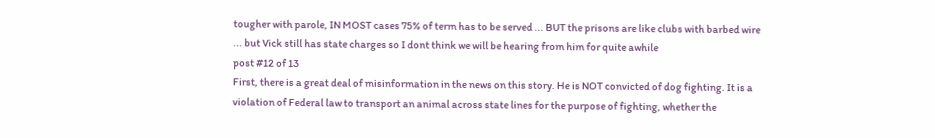tougher with parole, IN MOST cases 75% of term has to be served ... BUT the prisons are like clubs with barbed wire ... but Vick still has state charges so I dont think we will be hearing from him for quite awhile
post #12 of 13
First, there is a great deal of misinformation in the news on this story. He is NOT convicted of dog fighting. It is a violation of Federal law to transport an animal across state lines for the purpose of fighting, whether the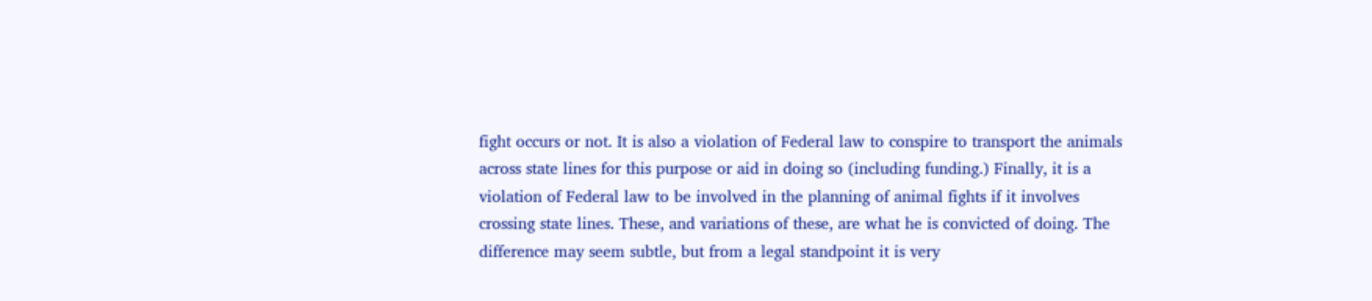fight occurs or not. It is also a violation of Federal law to conspire to transport the animals across state lines for this purpose or aid in doing so (including funding.) Finally, it is a violation of Federal law to be involved in the planning of animal fights if it involves crossing state lines. These, and variations of these, are what he is convicted of doing. The difference may seem subtle, but from a legal standpoint it is very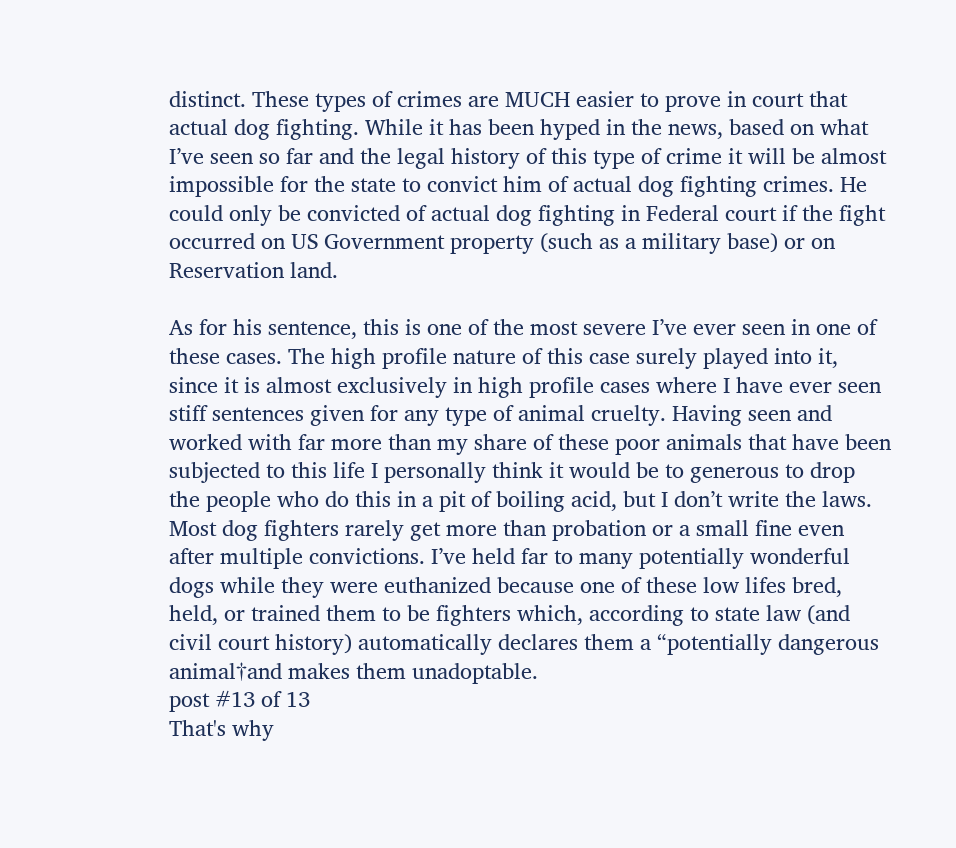distinct. These types of crimes are MUCH easier to prove in court that actual dog fighting. While it has been hyped in the news, based on what I’ve seen so far and the legal history of this type of crime it will be almost impossible for the state to convict him of actual dog fighting crimes. He could only be convicted of actual dog fighting in Federal court if the fight occurred on US Government property (such as a military base) or on Reservation land.

As for his sentence, this is one of the most severe I’ve ever seen in one of these cases. The high profile nature of this case surely played into it, since it is almost exclusively in high profile cases where I have ever seen stiff sentences given for any type of animal cruelty. Having seen and worked with far more than my share of these poor animals that have been subjected to this life I personally think it would be to generous to drop the people who do this in a pit of boiling acid, but I don’t write the laws. Most dog fighters rarely get more than probation or a small fine even after multiple convictions. I’ve held far to many potentially wonderful dogs while they were euthanized because one of these low lifes bred, held, or trained them to be fighters which, according to state law (and civil court history) automatically declares them a “potentially dangerous animal†and makes them unadoptable.
post #13 of 13
That's why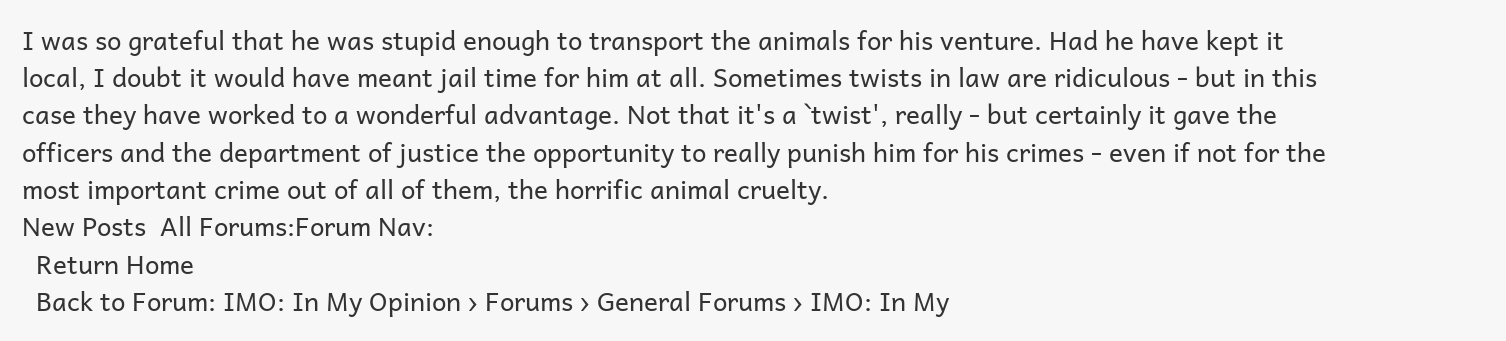I was so grateful that he was stupid enough to transport the animals for his venture. Had he have kept it local, I doubt it would have meant jail time for him at all. Sometimes twists in law are ridiculous - but in this case they have worked to a wonderful advantage. Not that it's a `twist', really - but certainly it gave the officers and the department of justice the opportunity to really punish him for his crimes - even if not for the most important crime out of all of them, the horrific animal cruelty.
New Posts  All Forums:Forum Nav:
  Return Home
  Back to Forum: IMO: In My Opinion › Forums › General Forums › IMO: In My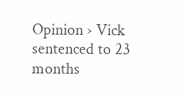Opinion › Vick sentenced to 23 months